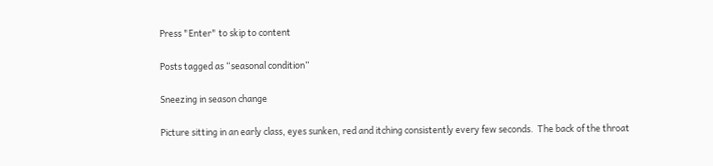Press "Enter" to skip to content

Posts tagged as “seasonal condition”

Sneezing in season change

Picture sitting in an early class, eyes sunken, red and itching consistently every few seconds.  The back of the throat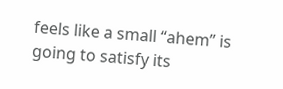feels like a small “ahem” is going to satisfy its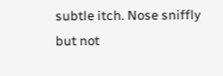subtle itch. Nose sniffly but not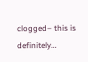clogged– this is definitely…